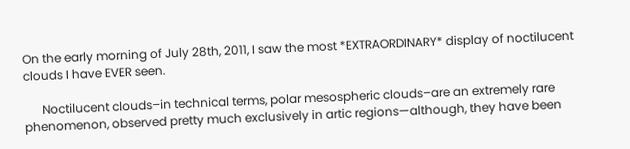On the early morning of July 28th, 2011, I saw the most *EXTRAORDINARY* display of noctilucent clouds I have EVER seen.

      Noctilucent clouds–in technical terms, polar mesospheric clouds–are an extremely rare phenomenon, observed pretty much exclusively in artic regions—although, they have been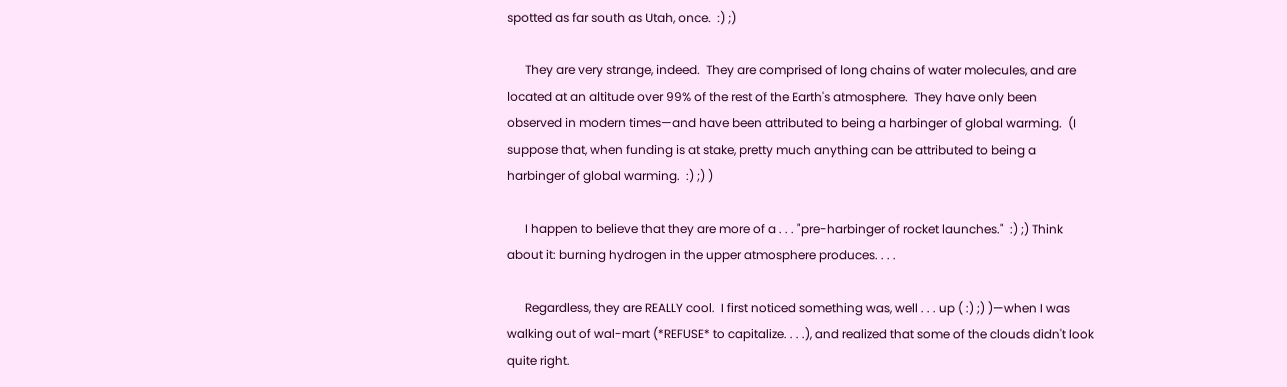spotted as far south as Utah, once.  :) ;)

      They are very strange, indeed.  They are comprised of long chains of water molecules, and are located at an altitude over 99% of the rest of the Earth's atmosphere.  They have only been observed in modern times—and have been attributed to being a harbinger of global warming.  (I suppose that, when funding is at stake, pretty much anything can be attributed to being a harbinger of global warming.  :) ;) )

      I happen to believe that they are more of a . . . "pre-harbinger of rocket launches."  :) ;) Think about it: burning hydrogen in the upper atmosphere produces. . . .

      Regardless, they are REALLY cool.  I first noticed something was, well . . . up ( :) ;) )—when I was walking out of wal-mart (*REFUSE* to capitalize. . . .), and realized that some of the clouds didn't look quite right.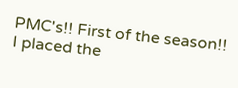PMC's!! First of the season!! I placed the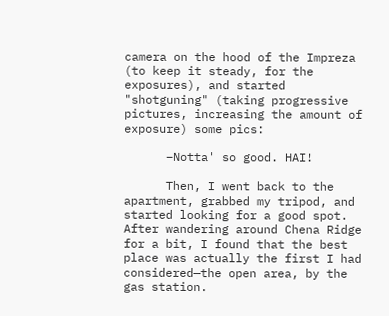camera on the hood of the Impreza (to keep it steady, for the exposures), and started "shotguning" (taking progressive pictures, increasing the amount of exposure) some pics:

      –Notta' so good. HAI!

      Then, I went back to the apartment, grabbed my tripod, and started looking for a good spot.  After wandering around Chena Ridge for a bit, I found that the best place was actually the first I had considered—the open area, by the gas station.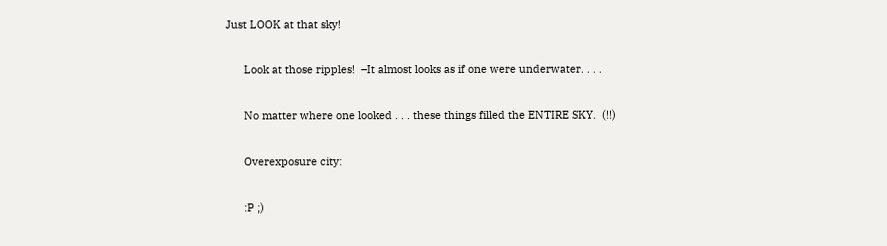Just LOOK at that sky!

      Look at those ripples!  –It almost looks as if one were underwater. . . .

      No matter where one looked . . . these things filled the ENTIRE SKY.  (!!)

      Overexposure city:

      :P ;)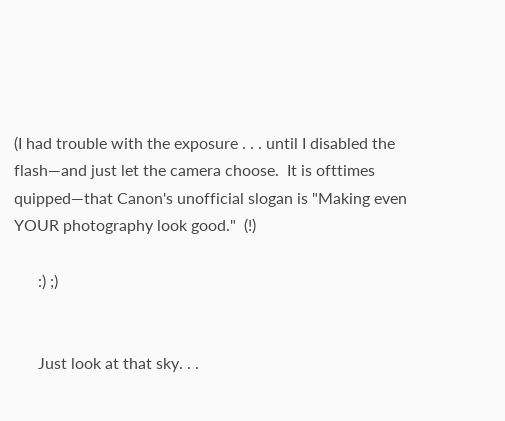(I had trouble with the exposure . . . until I disabled the flash—and just let the camera choose.  It is ofttimes quipped—that Canon's unofficial slogan is "Making even YOUR photography look good."  (!)

      :) ;)


      Just look at that sky. . .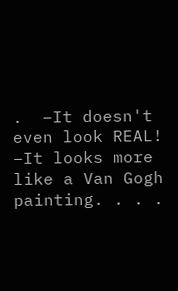.  –It doesn't even look REAL!  –It looks more like a Van Gogh painting. . . .